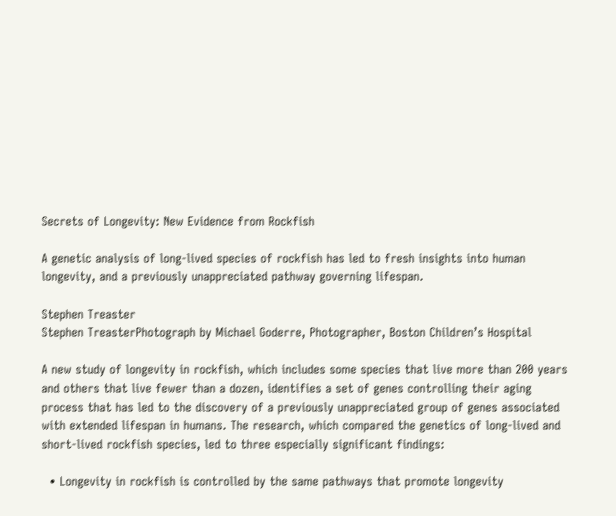Secrets of Longevity: New Evidence from Rockfish

A genetic analysis of long-lived species of rockfish has led to fresh insights into human longevity, and a previously unappreciated pathway governing lifespan.

Stephen Treaster
Stephen TreasterPhotograph by Michael Goderre, Photographer, Boston Children’s Hospital

A new study of longevity in rockfish, which includes some species that live more than 200 years and others that live fewer than a dozen, identifies a set of genes controlling their aging process that has led to the discovery of a previously unappreciated group of genes associated with extended lifespan in humans. The research, which compared the genetics of long-lived and short-lived rockfish species, led to three especially significant findings:

  • Longevity in rockfish is controlled by the same pathways that promote longevity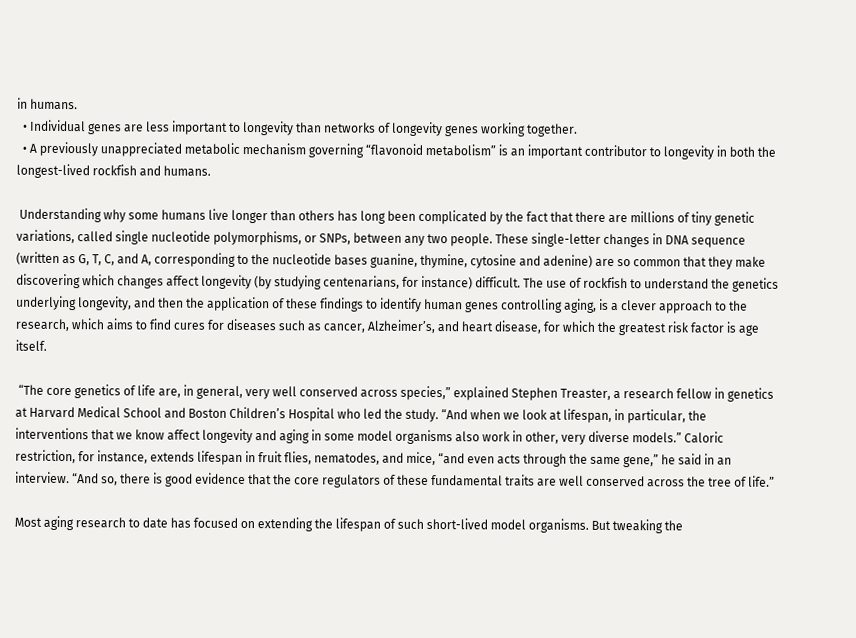in humans.
  • Individual genes are less important to longevity than networks of longevity genes working together.
  • A previously unappreciated metabolic mechanism governing “flavonoid metabolism” is an important contributor to longevity in both the longest-lived rockfish and humans.

 Understanding why some humans live longer than others has long been complicated by the fact that there are millions of tiny genetic variations, called single nucleotide polymorphisms, or SNPs, between any two people. These single-letter changes in DNA sequence (written as G, T, C, and A, corresponding to the nucleotide bases guanine, thymine, cytosine and adenine) are so common that they make discovering which changes affect longevity (by studying centenarians, for instance) difficult. The use of rockfish to understand the genetics underlying longevity, and then the application of these findings to identify human genes controlling aging, is a clever approach to the research, which aims to find cures for diseases such as cancer, Alzheimer’s, and heart disease, for which the greatest risk factor is age itself.

 “The core genetics of life are, in general, very well conserved across species,” explained Stephen Treaster, a research fellow in genetics at Harvard Medical School and Boston Children’s Hospital who led the study. “And when we look at lifespan, in particular, the interventions that we know affect longevity and aging in some model organisms also work in other, very diverse models.” Caloric restriction, for instance, extends lifespan in fruit flies, nematodes, and mice, “and even acts through the same gene,” he said in an interview. “And so, there is good evidence that the core regulators of these fundamental traits are well conserved across the tree of life.”

Most aging research to date has focused on extending the lifespan of such short-lived model organisms. But tweaking the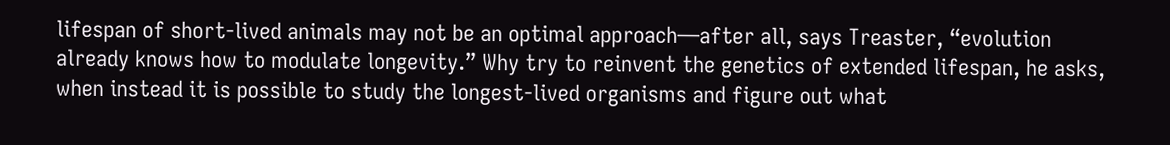lifespan of short-lived animals may not be an optimal approach—after all, says Treaster, “evolution already knows how to modulate longevity.” Why try to reinvent the genetics of extended lifespan, he asks, when instead it is possible to study the longest-lived organisms and figure out what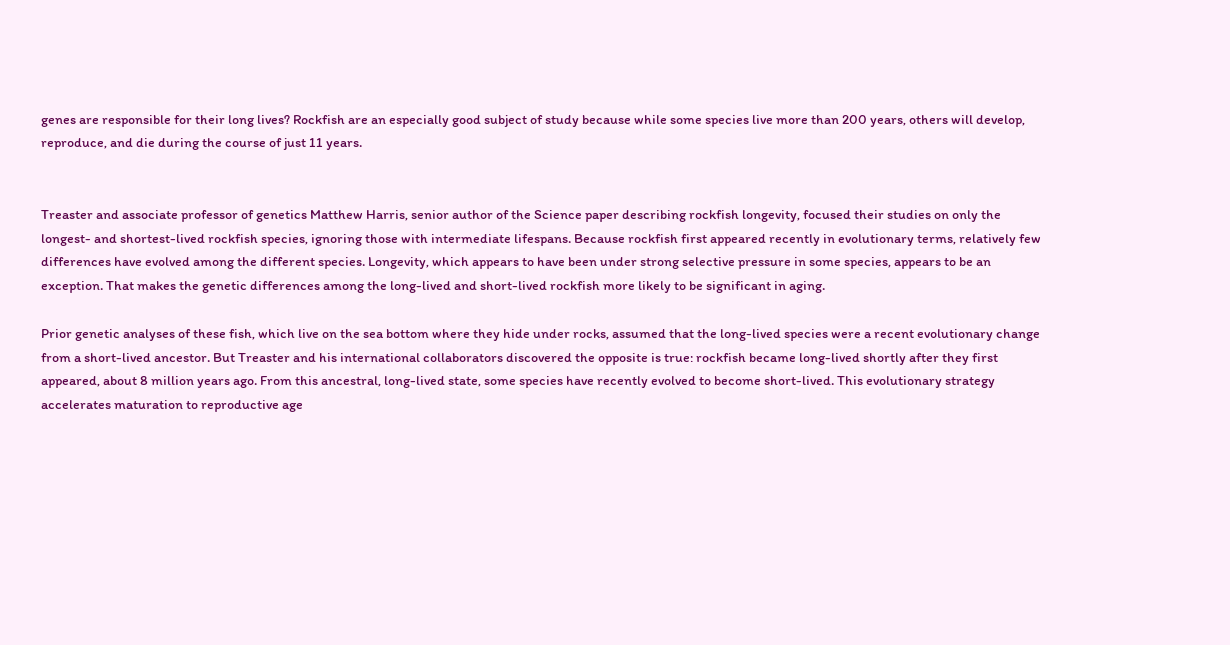genes are responsible for their long lives? Rockfish are an especially good subject of study because while some species live more than 200 years, others will develop, reproduce, and die during the course of just 11 years.


Treaster and associate professor of genetics Matthew Harris, senior author of the Science paper describing rockfish longevity, focused their studies on only the longest- and shortest-lived rockfish species, ignoring those with intermediate lifespans. Because rockfish first appeared recently in evolutionary terms, relatively few differences have evolved among the different species. Longevity, which appears to have been under strong selective pressure in some species, appears to be an exception. That makes the genetic differences among the long-lived and short-lived rockfish more likely to be significant in aging.

Prior genetic analyses of these fish, which live on the sea bottom where they hide under rocks, assumed that the long-lived species were a recent evolutionary change from a short-lived ancestor. But Treaster and his international collaborators discovered the opposite is true: rockfish became long-lived shortly after they first appeared, about 8 million years ago. From this ancestral, long-lived state, some species have recently evolved to become short-lived. This evolutionary strategy accelerates maturation to reproductive age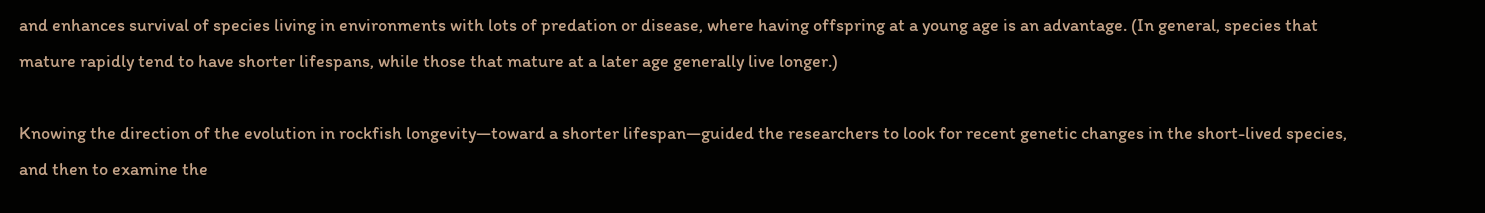and enhances survival of species living in environments with lots of predation or disease, where having offspring at a young age is an advantage. (In general, species that mature rapidly tend to have shorter lifespans, while those that mature at a later age generally live longer.)

Knowing the direction of the evolution in rockfish longevity—toward a shorter lifespan—guided the researchers to look for recent genetic changes in the short-lived species, and then to examine the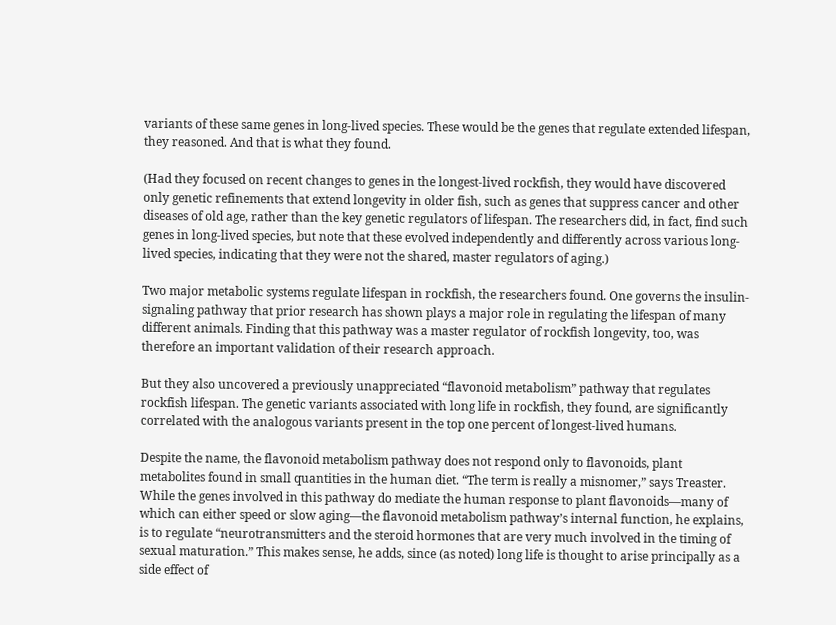variants of these same genes in long-lived species. These would be the genes that regulate extended lifespan, they reasoned. And that is what they found.

(Had they focused on recent changes to genes in the longest-lived rockfish, they would have discovered only genetic refinements that extend longevity in older fish, such as genes that suppress cancer and other diseases of old age, rather than the key genetic regulators of lifespan. The researchers did, in fact, find such genes in long-lived species, but note that these evolved independently and differently across various long-lived species, indicating that they were not the shared, master regulators of aging.)

Two major metabolic systems regulate lifespan in rockfish, the researchers found. One governs the insulin-signaling pathway that prior research has shown plays a major role in regulating the lifespan of many different animals. Finding that this pathway was a master regulator of rockfish longevity, too, was therefore an important validation of their research approach.

But they also uncovered a previously unappreciated “flavonoid metabolism” pathway that regulates rockfish lifespan. The genetic variants associated with long life in rockfish, they found, are significantly correlated with the analogous variants present in the top one percent of longest-lived humans.

Despite the name, the flavonoid metabolism pathway does not respond only to flavonoids, plant metabolites found in small quantities in the human diet. “The term is really a misnomer,” says Treaster. While the genes involved in this pathway do mediate the human response to plant flavonoids—many of which can either speed or slow aging—the flavonoid metabolism pathway’s internal function, he explains, is to regulate “neurotransmitters and the steroid hormones that are very much involved in the timing of sexual maturation.” This makes sense, he adds, since (as noted) long life is thought to arise principally as a side effect of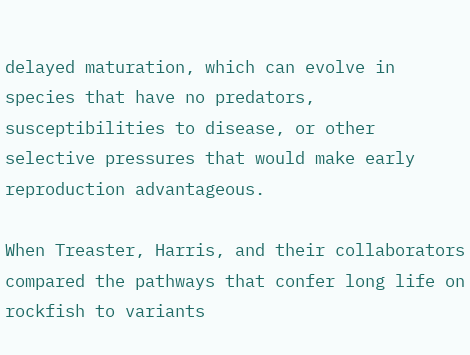delayed maturation, which can evolve in species that have no predators, susceptibilities to disease, or other selective pressures that would make early reproduction advantageous.

When Treaster, Harris, and their collaborators compared the pathways that confer long life on rockfish to variants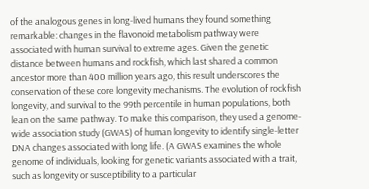of the analogous genes in long-lived humans they found something remarkable: changes in the flavonoid metabolism pathway were associated with human survival to extreme ages. Given the genetic distance between humans and rockfish, which last shared a common ancestor more than 400 million years ago, this result underscores the conservation of these core longevity mechanisms. The evolution of rockfish longevity, and survival to the 99th percentile in human populations, both lean on the same pathway. To make this comparison, they used a genome-wide association study (GWAS) of human longevity to identify single-letter DNA changes associated with long life. (A GWAS examines the whole genome of individuals, looking for genetic variants associated with a trait, such as longevity or susceptibility to a particular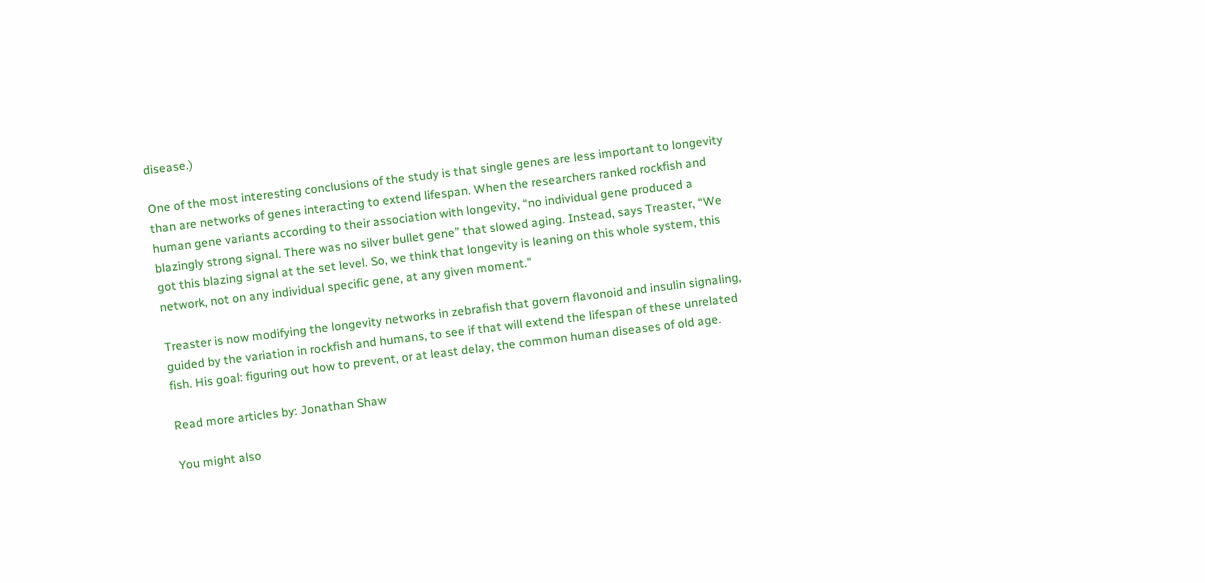disease.)

One of the most interesting conclusions of the study is that single genes are less important to longevity than are networks of genes interacting to extend lifespan. When the researchers ranked rockfish and human gene variants according to their association with longevity, “no individual gene produced a blazingly strong signal. There was no silver bullet gene” that slowed aging. Instead, says Treaster, “We got this blazing signal at the set level. So, we think that longevity is leaning on this whole system, this network, not on any individual specific gene, at any given moment.”

Treaster is now modifying the longevity networks in zebrafish that govern flavonoid and insulin signaling, guided by the variation in rockfish and humans, to see if that will extend the lifespan of these unrelated fish. His goal: figuring out how to prevent, or at least delay, the common human diseases of old age.

Read more articles by: Jonathan Shaw

You might also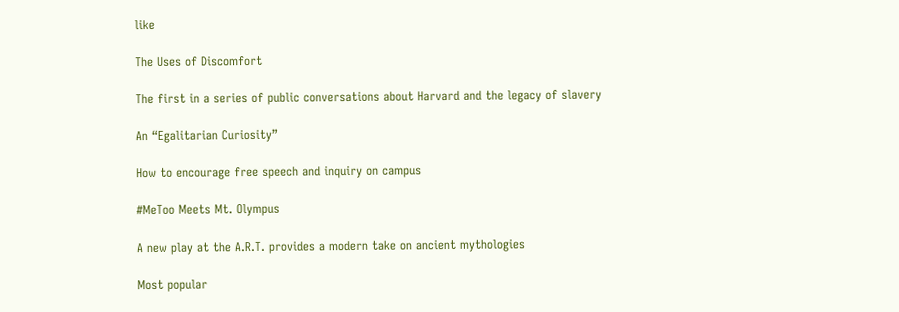like

The Uses of Discomfort

The first in a series of public conversations about Harvard and the legacy of slavery

An “Egalitarian Curiosity”

How to encourage free speech and inquiry on campus

#MeToo Meets Mt. Olympus

A new play at the A.R.T. provides a modern take on ancient mythologies

Most popular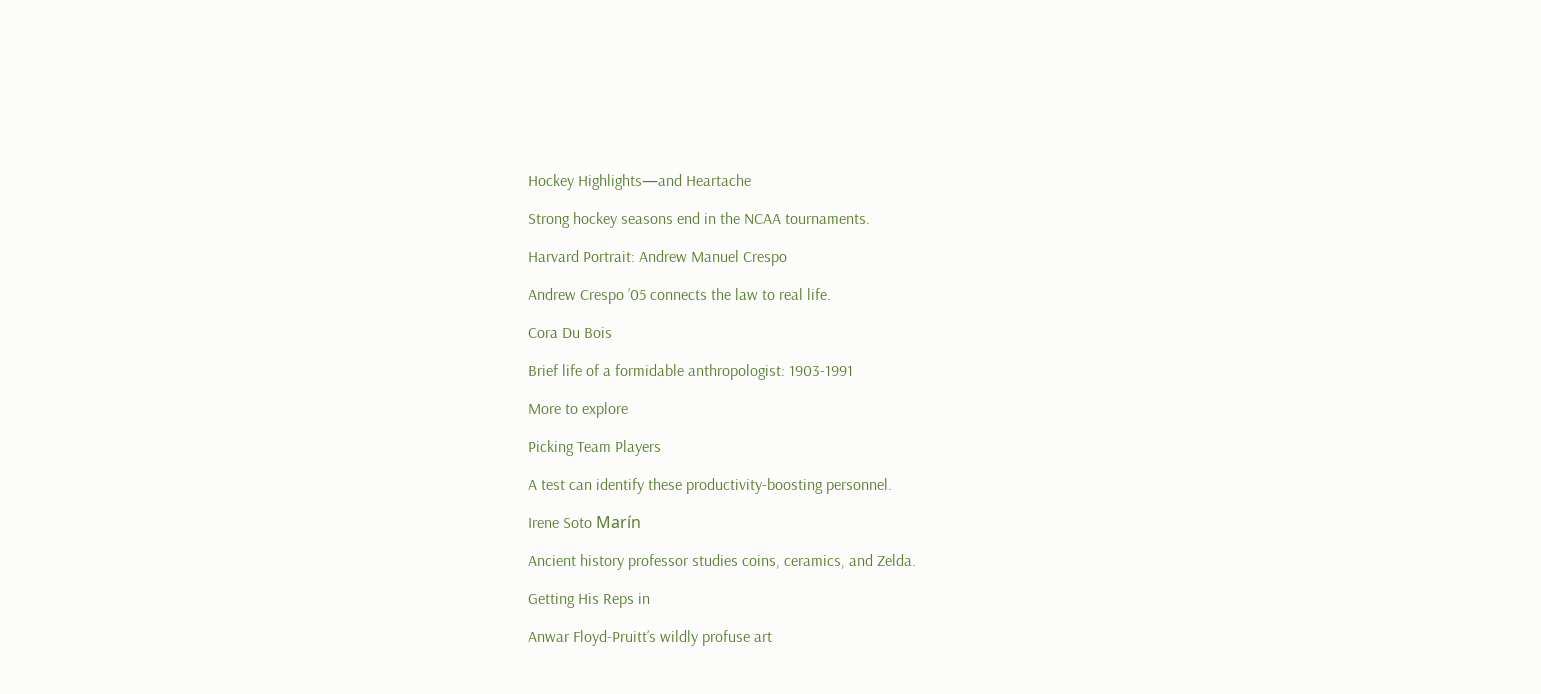Hockey Highlights—and Heartache

Strong hockey seasons end in the NCAA tournaments.

Harvard Portrait: Andrew Manuel Crespo

Andrew Crespo ’05 connects the law to real life.

Cora Du Bois

Brief life of a formidable anthropologist: 1903-1991

More to explore

Picking Team Players

A test can identify these productivity-boosting personnel.

Irene Soto Marín

Ancient history professor studies coins, ceramics, and Zelda.

Getting His Reps in

Anwar Floyd-Pruitt’s wildly profuse art